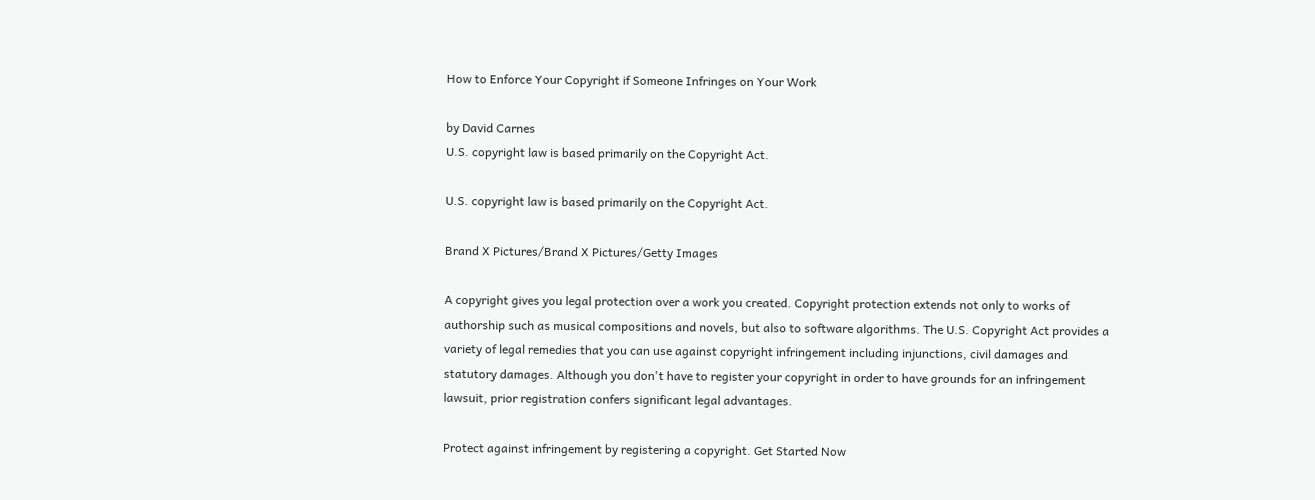How to Enforce Your Copyright if Someone Infringes on Your Work

by David Carnes
U.S. copyright law is based primarily on the Copyright Act.

U.S. copyright law is based primarily on the Copyright Act.

Brand X Pictures/Brand X Pictures/Getty Images

A copyright gives you legal protection over a work you created. Copyright protection extends not only to works of authorship such as musical compositions and novels, but also to software algorithms. The U.S. Copyright Act provides a variety of legal remedies that you can use against copyright infringement including injunctions, civil damages and statutory damages. Although you don't have to register your copyright in order to have grounds for an infringement lawsuit, prior registration confers significant legal advantages.

Protect against infringement by registering a copyright. Get Started Now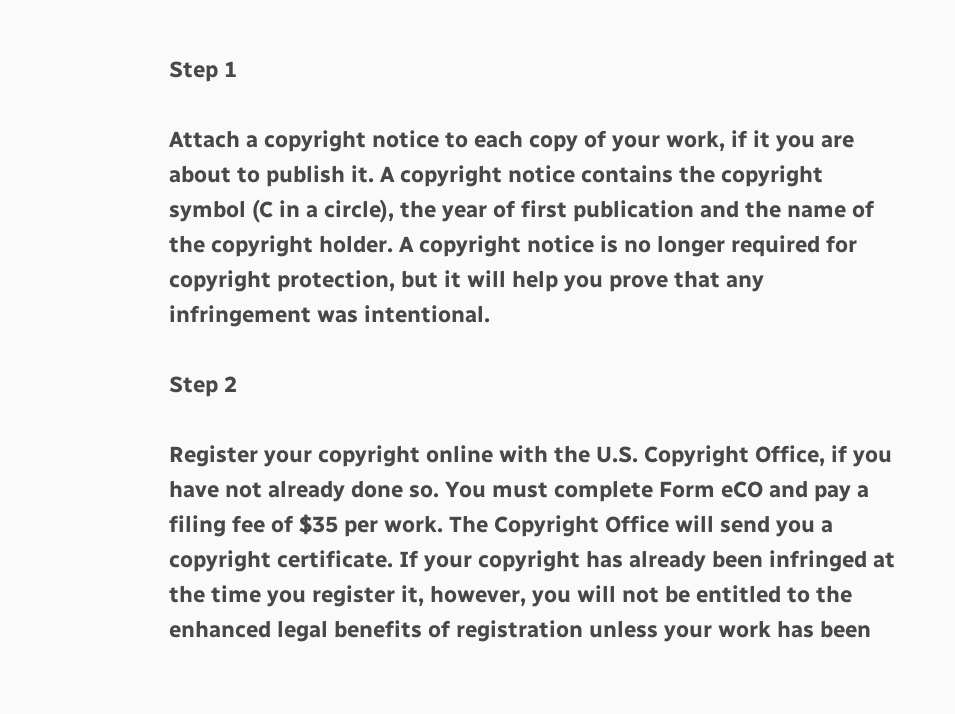Step 1

Attach a copyright notice to each copy of your work, if it you are about to publish it. A copyright notice contains the copyright symbol (C in a circle), the year of first publication and the name of the copyright holder. A copyright notice is no longer required for copyright protection, but it will help you prove that any infringement was intentional.

Step 2

Register your copyright online with the U.S. Copyright Office, if you have not already done so. You must complete Form eCO and pay a filing fee of $35 per work. The Copyright Office will send you a copyright certificate. If your copyright has already been infringed at the time you register it, however, you will not be entitled to the enhanced legal benefits of registration unless your work has been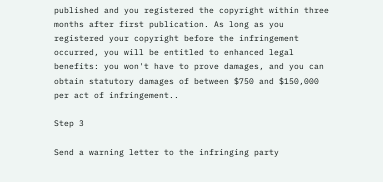published and you registered the copyright within three months after first publication. As long as you registered your copyright before the infringement occurred, you will be entitled to enhanced legal benefits: you won't have to prove damages, and you can obtain statutory damages of between $750 and $150,000 per act of infringement..

Step 3

Send a warning letter to the infringing party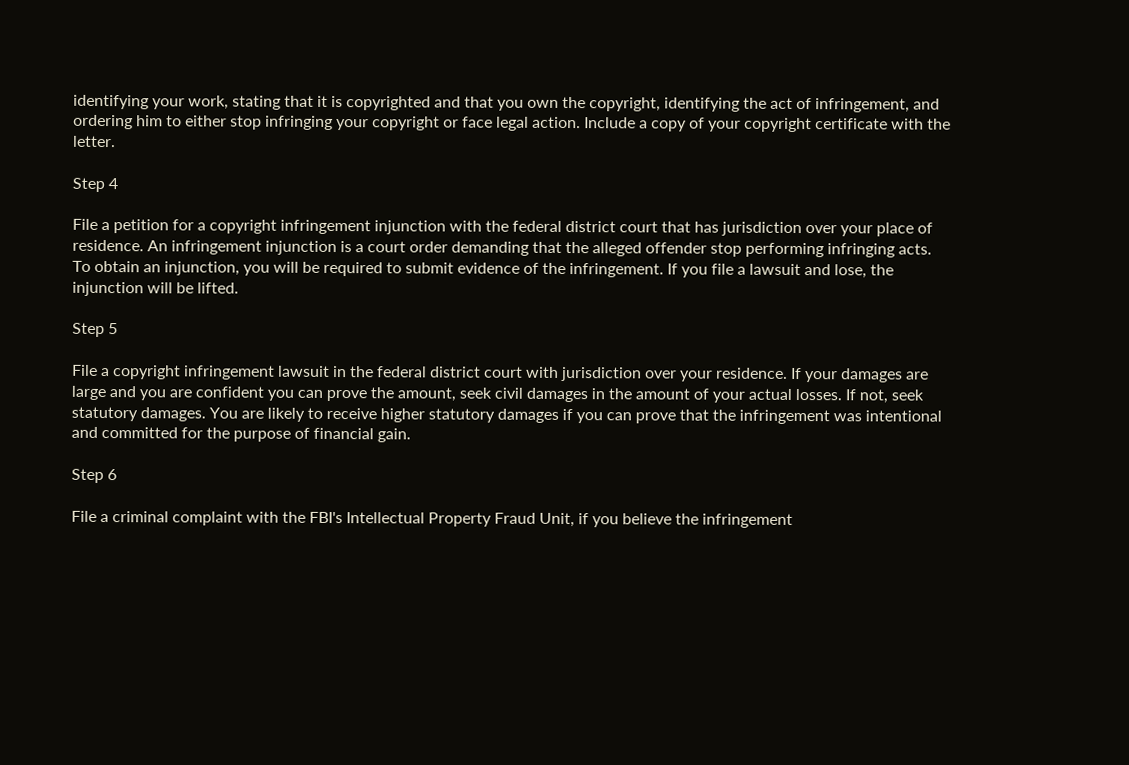identifying your work, stating that it is copyrighted and that you own the copyright, identifying the act of infringement, and ordering him to either stop infringing your copyright or face legal action. Include a copy of your copyright certificate with the letter.

Step 4

File a petition for a copyright infringement injunction with the federal district court that has jurisdiction over your place of residence. An infringement injunction is a court order demanding that the alleged offender stop performing infringing acts. To obtain an injunction, you will be required to submit evidence of the infringement. If you file a lawsuit and lose, the injunction will be lifted.

Step 5

File a copyright infringement lawsuit in the federal district court with jurisdiction over your residence. If your damages are large and you are confident you can prove the amount, seek civil damages in the amount of your actual losses. If not, seek statutory damages. You are likely to receive higher statutory damages if you can prove that the infringement was intentional and committed for the purpose of financial gain.

Step 6

File a criminal complaint with the FBI's Intellectual Property Fraud Unit, if you believe the infringement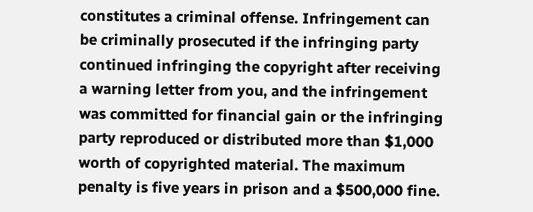constitutes a criminal offense. Infringement can be criminally prosecuted if the infringing party continued infringing the copyright after receiving a warning letter from you, and the infringement was committed for financial gain or the infringing party reproduced or distributed more than $1,000 worth of copyrighted material. The maximum penalty is five years in prison and a $500,000 fine.